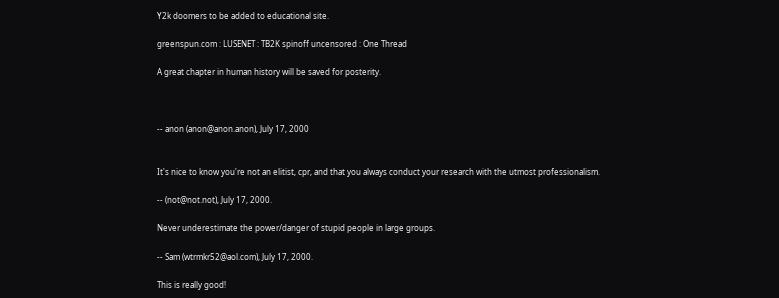Y2k doomers to be added to educational site.

greenspun.com : LUSENET : TB2K spinoff uncensored : One Thread

A great chapter in human history will be saved for posterity.



-- anon (anon@anon.anon), July 17, 2000


It's nice to know you're not an elitist, cpr, and that you always conduct your research with the utmost professionalism.

-- (not@not.not), July 17, 2000.

Never underestimate the power/danger of stupid people in large groups.

-- Sam (wtrmkr52@aol.com), July 17, 2000.

This is really good!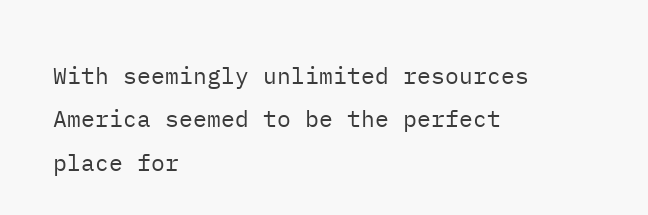With seemingly unlimited resources America seemed to be the perfect place for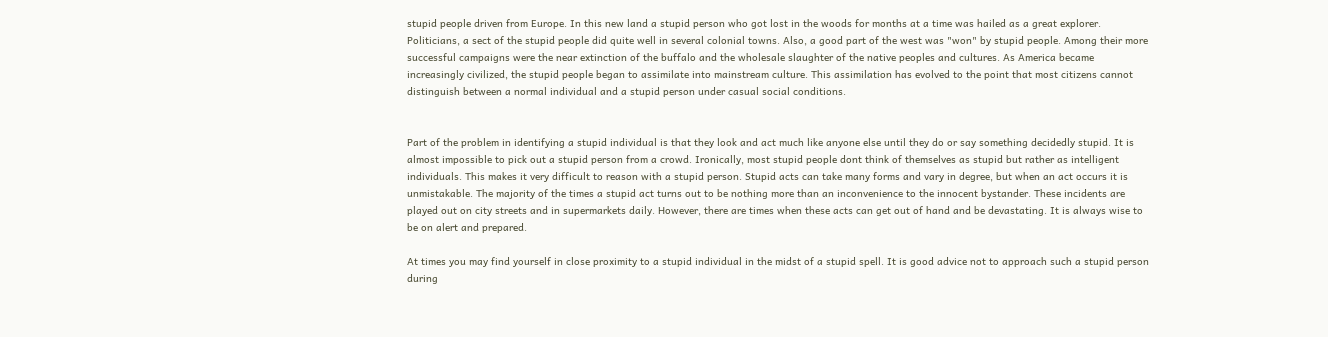stupid people driven from Europe. In this new land a stupid person who got lost in the woods for months at a time was hailed as a great explorer. Politicians, a sect of the stupid people did quite well in several colonial towns. Also, a good part of the west was "won" by stupid people. Among their more successful campaigns were the near extinction of the buffalo and the wholesale slaughter of the native peoples and cultures. As America became increasingly civilized, the stupid people began to assimilate into mainstream culture. This assimilation has evolved to the point that most citizens cannot distinguish between a normal individual and a stupid person under casual social conditions.


Part of the problem in identifying a stupid individual is that they look and act much like anyone else until they do or say something decidedly stupid. It is almost impossible to pick out a stupid person from a crowd. Ironically, most stupid people dont think of themselves as stupid but rather as intelligent individuals. This makes it very difficult to reason with a stupid person. Stupid acts can take many forms and vary in degree, but when an act occurs it is unmistakable. The majority of the times a stupid act turns out to be nothing more than an inconvenience to the innocent bystander. These incidents are played out on city streets and in supermarkets daily. However, there are times when these acts can get out of hand and be devastating. It is always wise to be on alert and prepared.

At times you may find yourself in close proximity to a stupid individual in the midst of a stupid spell. It is good advice not to approach such a stupid person during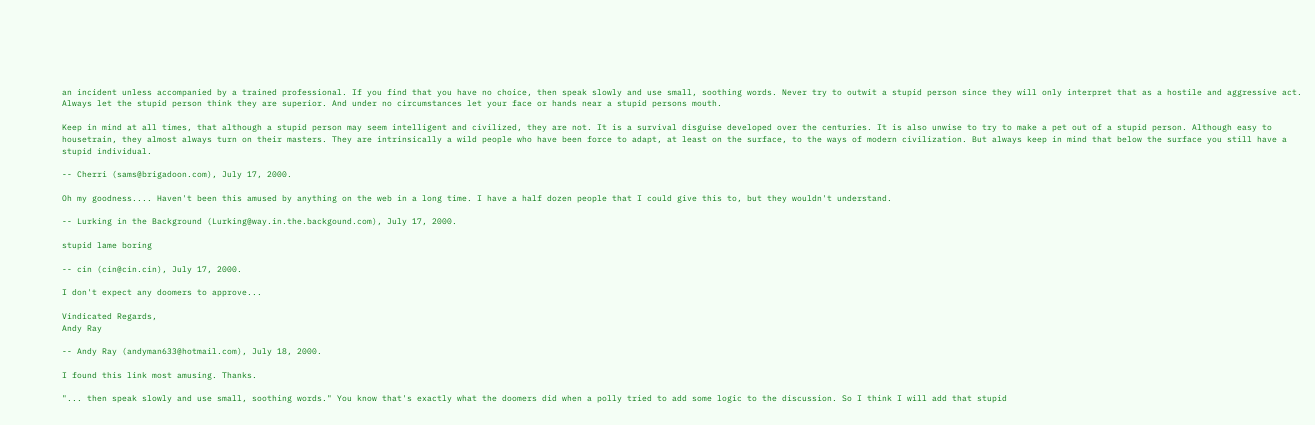an incident unless accompanied by a trained professional. If you find that you have no choice, then speak slowly and use small, soothing words. Never try to outwit a stupid person since they will only interpret that as a hostile and aggressive act. Always let the stupid person think they are superior. And under no circumstances let your face or hands near a stupid persons mouth.

Keep in mind at all times, that although a stupid person may seem intelligent and civilized, they are not. It is a survival disguise developed over the centuries. It is also unwise to try to make a pet out of a stupid person. Although easy to housetrain, they almost always turn on their masters. They are intrinsically a wild people who have been force to adapt, at least on the surface, to the ways of modern civilization. But always keep in mind that below the surface you still have a stupid individual.

-- Cherri (sams@brigadoon.com), July 17, 2000.

Oh my goodness.... Haven't been this amused by anything on the web in a long time. I have a half dozen people that I could give this to, but they wouldn't understand.

-- Lurking in the Background (Lurking@way.in.the.backgound.com), July 17, 2000.

stupid lame boring

-- cin (cin@cin.cin), July 17, 2000.

I don't expect any doomers to approve...

Vindicated Regards,
Andy Ray

-- Andy Ray (andyman633@hotmail.com), July 18, 2000.

I found this link most amusing. Thanks.

"... then speak slowly and use small, soothing words." You know that's exactly what the doomers did when a polly tried to add some logic to the discussion. So I think I will add that stupid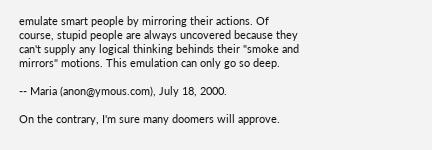emulate smart people by mirroring their actions. Of course, stupid people are always uncovered because they can't supply any logical thinking behinds their "smoke and mirrors" motions. This emulation can only go so deep.

-- Maria (anon@ymous.com), July 18, 2000.

On the contrary, I'm sure many doomers will approve.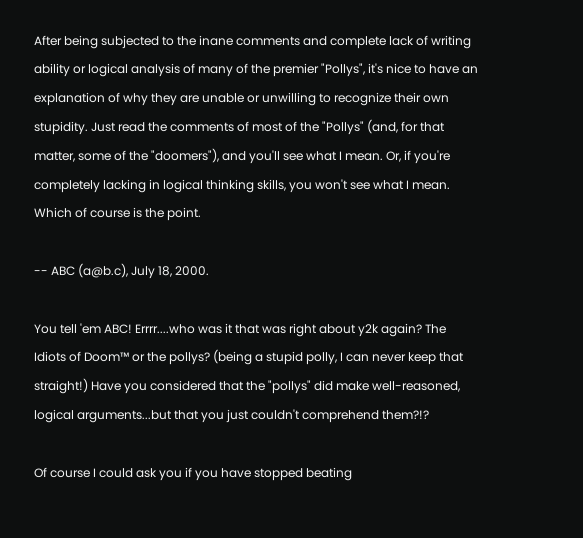After being subjected to the inane comments and complete lack of writing ability or logical analysis of many of the premier "Pollys", it's nice to have an explanation of why they are unable or unwilling to recognize their own stupidity. Just read the comments of most of the "Pollys" (and, for that matter, some of the "doomers"), and you'll see what I mean. Or, if you're completely lacking in logical thinking skills, you won't see what I mean. Which of course is the point.

-- ABC (a@b.c), July 18, 2000.

You tell 'em ABC! Errrr....who was it that was right about y2k again? The Idiots of Doom™ or the pollys? (being a stupid polly, I can never keep that straight!) Have you considered that the "pollys" did make well-reasoned, logical arguments...but that you just couldn't comprehend them?!?

Of course I could ask you if you have stopped beating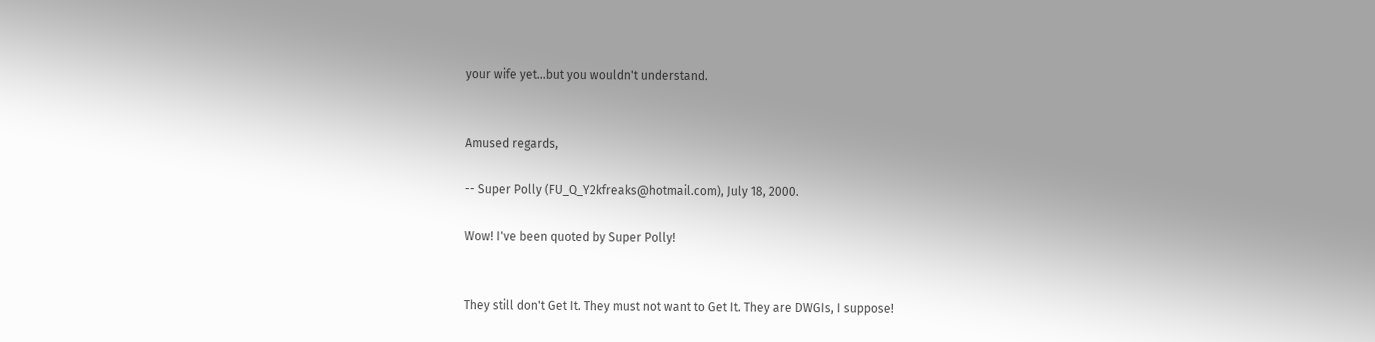your wife yet...but you wouldn't understand.


Amused regards,

-- Super Polly (FU_Q_Y2kfreaks@hotmail.com), July 18, 2000.

Wow! I've been quoted by Super Polly!


They still don't Get It. They must not want to Get It. They are DWGIs, I suppose!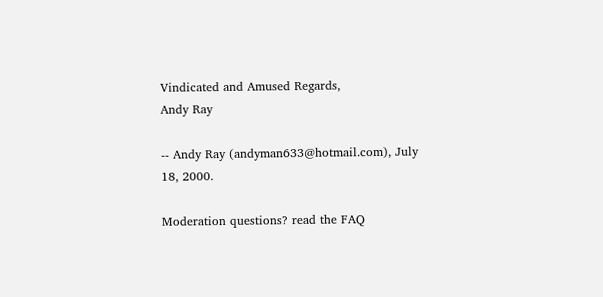Vindicated and Amused Regards,
Andy Ray

-- Andy Ray (andyman633@hotmail.com), July 18, 2000.

Moderation questions? read the FAQ